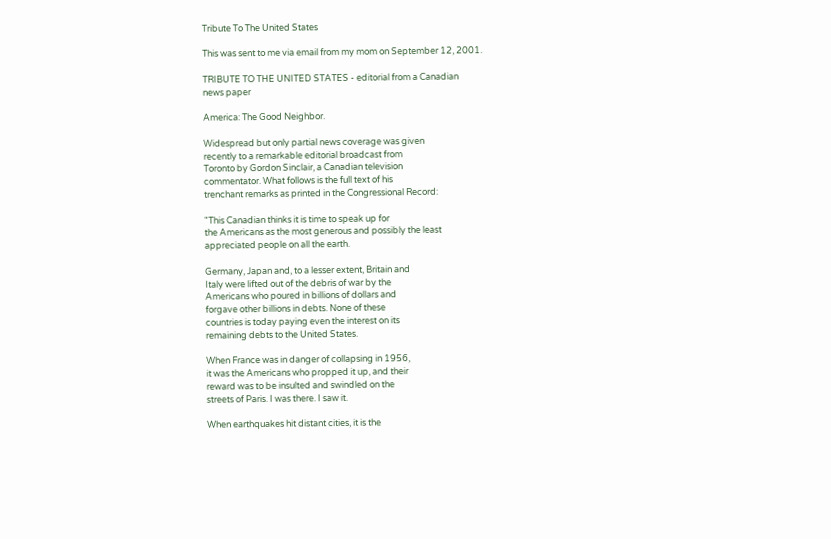Tribute To The United States

This was sent to me via email from my mom on September 12, 2001.

TRIBUTE TO THE UNITED STATES - editorial from a Canadian
news paper

America: The Good Neighbor.

Widespread but only partial news coverage was given
recently to a remarkable editorial broadcast from
Toronto by Gordon Sinclair, a Canadian television
commentator. What follows is the full text of his
trenchant remarks as printed in the Congressional Record:

"This Canadian thinks it is time to speak up for
the Americans as the most generous and possibly the least
appreciated people on all the earth.

Germany, Japan and, to a lesser extent, Britain and
Italy were lifted out of the debris of war by the
Americans who poured in billions of dollars and
forgave other billions in debts. None of these
countries is today paying even the interest on its
remaining debts to the United States.

When France was in danger of collapsing in 1956,
it was the Americans who propped it up, and their
reward was to be insulted and swindled on the
streets of Paris. I was there. I saw it.

When earthquakes hit distant cities, it is the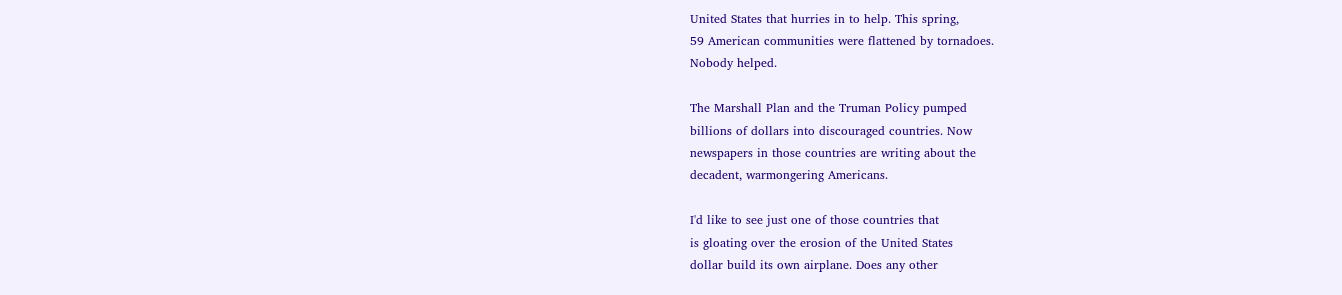United States that hurries in to help. This spring,
59 American communities were flattened by tornadoes.
Nobody helped.

The Marshall Plan and the Truman Policy pumped
billions of dollars into discouraged countries. Now
newspapers in those countries are writing about the
decadent, warmongering Americans.

I'd like to see just one of those countries that
is gloating over the erosion of the United States
dollar build its own airplane. Does any other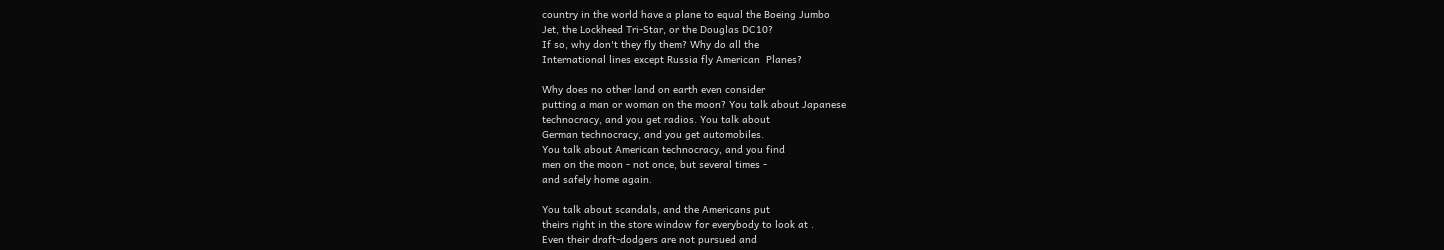country in the world have a plane to equal the Boeing Jumbo
Jet, the Lockheed Tri-Star, or the Douglas DC10?
If so, why don't they fly them? Why do all the
International lines except Russia fly American  Planes?

Why does no other land on earth even consider
putting a man or woman on the moon? You talk about Japanese
technocracy, and you get radios. You talk about
German technocracy, and you get automobiles.
You talk about American technocracy, and you find
men on the moon - not once, but several times -
and safely home again.

You talk about scandals, and the Americans put
theirs right in the store window for everybody to look at .
Even their draft-dodgers are not pursued and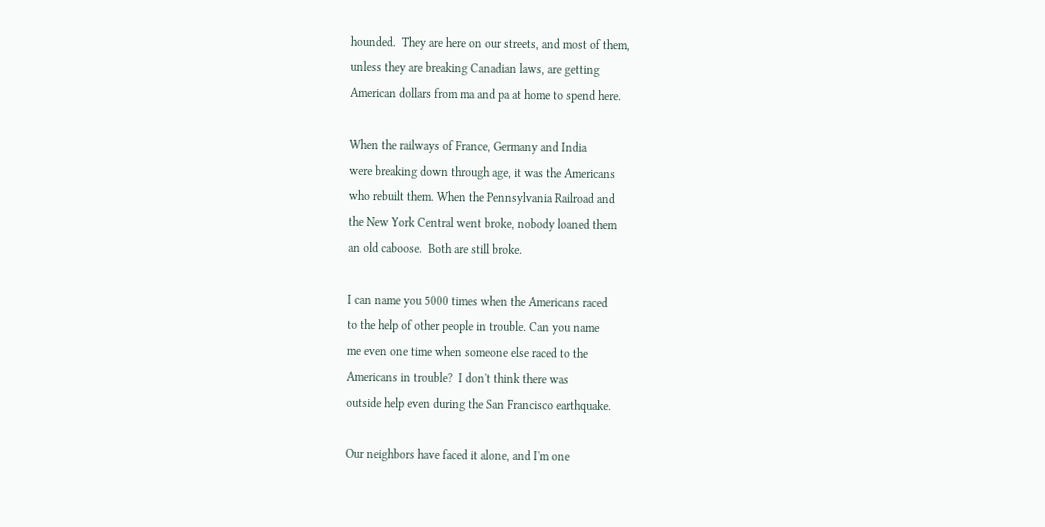hounded.  They are here on our streets, and most of them,
unless they are breaking Canadian laws, are getting
American dollars from ma and pa at home to spend here.

When the railways of France, Germany and India
were breaking down through age, it was the Americans
who rebuilt them. When the Pennsylvania Railroad and
the New York Central went broke, nobody loaned them
an old caboose.  Both are still broke.

I can name you 5000 times when the Americans raced
to the help of other people in trouble. Can you name
me even one time when someone else raced to the
Americans in trouble?  I don't think there was
outside help even during the San Francisco earthquake.

Our neighbors have faced it alone, and I'm one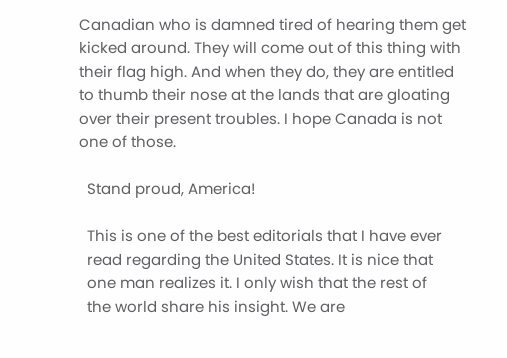Canadian who is damned tired of hearing them get
kicked around. They will come out of this thing with
their flag high. And when they do, they are entitled
to thumb their nose at the lands that are gloating
over their present troubles. I hope Canada is not
one of those.

  Stand proud, America!

  This is one of the best editorials that I have ever
  read regarding the United States. It is nice that
  one man realizes it. I only wish that the rest of
  the world share his insight. We are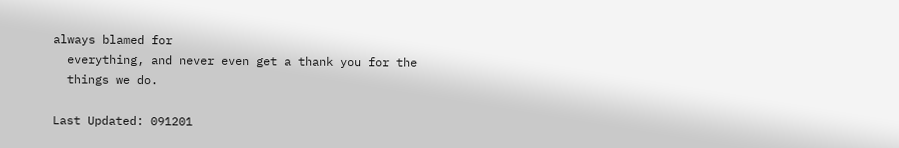always blamed for
  everything, and never even get a thank you for the
  things we do.

Last Updated: 091201